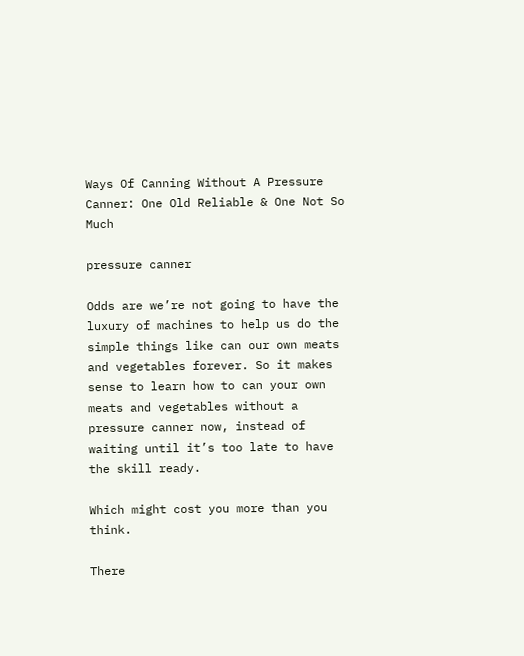Ways Of Canning Without A Pressure Canner: One Old Reliable & One Not So Much

pressure canner

Odds are we’re not going to have the luxury of machines to help us do the simple things like can our own meats and vegetables forever. So it makes sense to learn how to can your own meats and vegetables without a pressure canner now, instead of waiting until it’s too late to have the skill ready.

Which might cost you more than you think.

There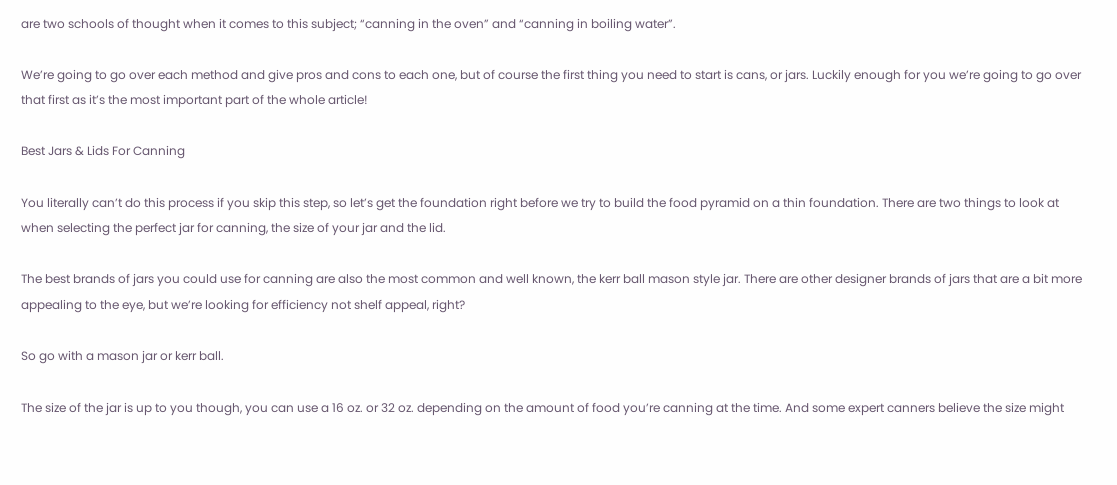are two schools of thought when it comes to this subject; “canning in the oven” and “canning in boiling water”.

We’re going to go over each method and give pros and cons to each one, but of course the first thing you need to start is cans, or jars. Luckily enough for you we’re going to go over that first as it’s the most important part of the whole article!

Best Jars & Lids For Canning

You literally can’t do this process if you skip this step, so let’s get the foundation right before we try to build the food pyramid on a thin foundation. There are two things to look at when selecting the perfect jar for canning, the size of your jar and the lid.

The best brands of jars you could use for canning are also the most common and well known, the kerr ball mason style jar. There are other designer brands of jars that are a bit more appealing to the eye, but we’re looking for efficiency not shelf appeal, right?

So go with a mason jar or kerr ball.

The size of the jar is up to you though, you can use a 16 oz. or 32 oz. depending on the amount of food you’re canning at the time. And some expert canners believe the size might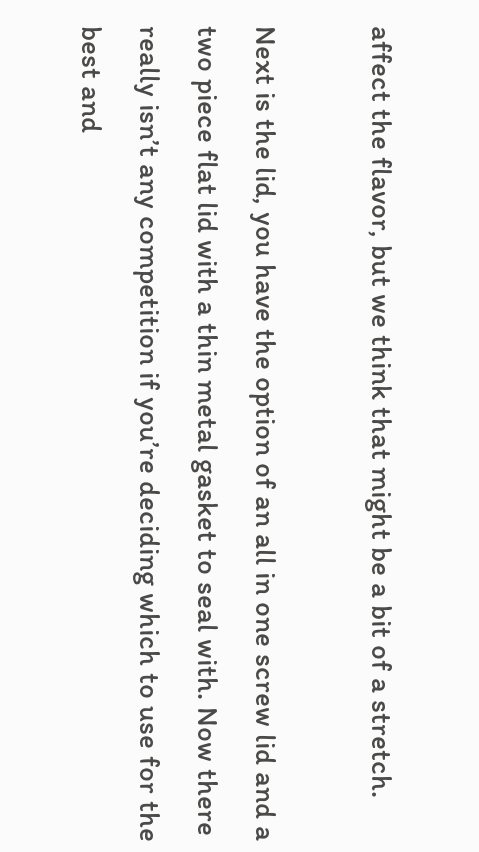affect the flavor, but we think that might be a bit of a stretch.

Next is the lid, you have the option of an all in one screw lid and a two piece flat lid with a thin metal gasket to seal with. Now there really isn’t any competition if you’re deciding which to use for the best and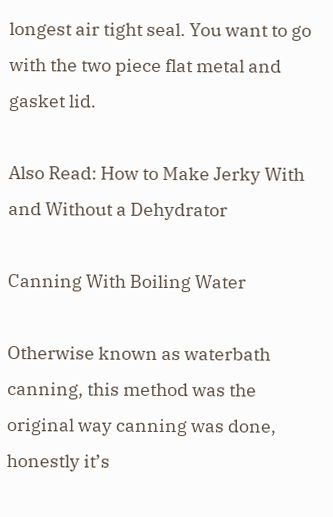longest air tight seal. You want to go with the two piece flat metal and gasket lid.

Also Read: How to Make Jerky With and Without a Dehydrator

Canning With Boiling Water

Otherwise known as waterbath canning, this method was the original way canning was done, honestly it’s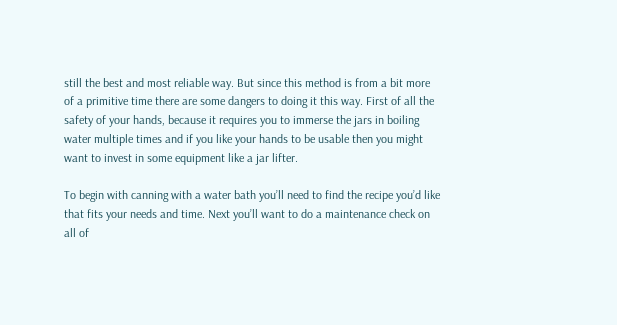still the best and most reliable way. But since this method is from a bit more of a primitive time there are some dangers to doing it this way. First of all the safety of your hands, because it requires you to immerse the jars in boiling water multiple times and if you like your hands to be usable then you might want to invest in some equipment like a jar lifter.

To begin with canning with a water bath you’ll need to find the recipe you’d like that fits your needs and time. Next you’ll want to do a maintenance check on all of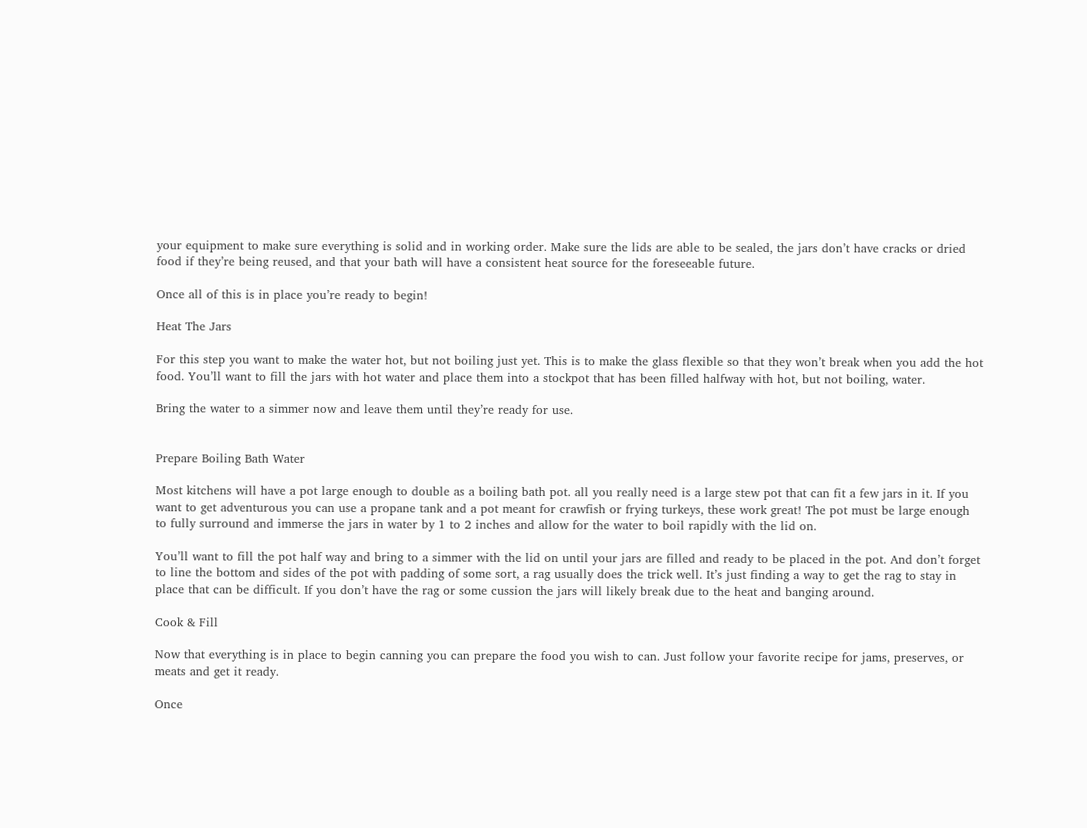your equipment to make sure everything is solid and in working order. Make sure the lids are able to be sealed, the jars don’t have cracks or dried food if they’re being reused, and that your bath will have a consistent heat source for the foreseeable future.

Once all of this is in place you’re ready to begin!

Heat The Jars

For this step you want to make the water hot, but not boiling just yet. This is to make the glass flexible so that they won’t break when you add the hot food. You’ll want to fill the jars with hot water and place them into a stockpot that has been filled halfway with hot, but not boiling, water.

Bring the water to a simmer now and leave them until they’re ready for use.


Prepare Boiling Bath Water

Most kitchens will have a pot large enough to double as a boiling bath pot. all you really need is a large stew pot that can fit a few jars in it. If you want to get adventurous you can use a propane tank and a pot meant for crawfish or frying turkeys, these work great! The pot must be large enough to fully surround and immerse the jars in water by 1 to 2 inches and allow for the water to boil rapidly with the lid on.

You’ll want to fill the pot half way and bring to a simmer with the lid on until your jars are filled and ready to be placed in the pot. And don’t forget to line the bottom and sides of the pot with padding of some sort, a rag usually does the trick well. It’s just finding a way to get the rag to stay in place that can be difficult. If you don’t have the rag or some cussion the jars will likely break due to the heat and banging around.

Cook & Fill

Now that everything is in place to begin canning you can prepare the food you wish to can. Just follow your favorite recipe for jams, preserves, or meats and get it ready.

Once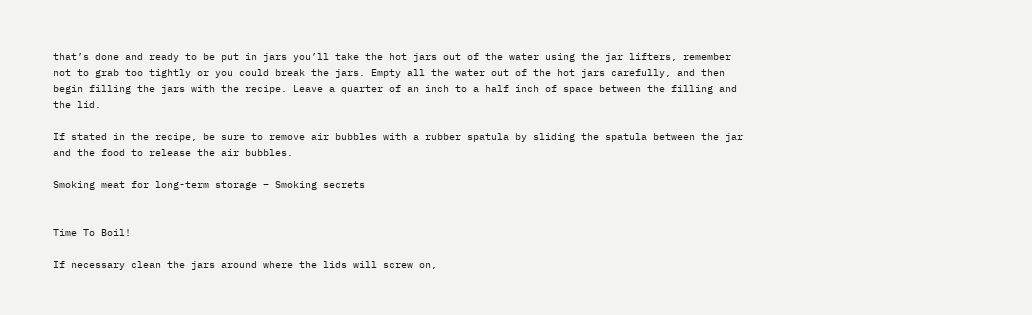that’s done and ready to be put in jars you’ll take the hot jars out of the water using the jar lifters, remember not to grab too tightly or you could break the jars. Empty all the water out of the hot jars carefully, and then begin filling the jars with the recipe. Leave a quarter of an inch to a half inch of space between the filling and the lid.

If stated in the recipe, be sure to remove air bubbles with a rubber spatula by sliding the spatula between the jar and the food to release the air bubbles.

Smoking meat for long-term storage – Smoking secrets


Time To Boil!

If necessary clean the jars around where the lids will screw on,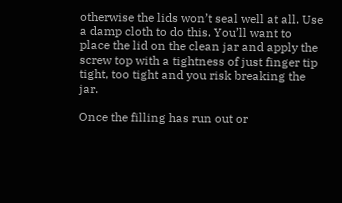otherwise the lids won’t seal well at all. Use a damp cloth to do this. You’ll want to place the lid on the clean jar and apply the screw top with a tightness of just finger tip tight, too tight and you risk breaking the jar.

Once the filling has run out or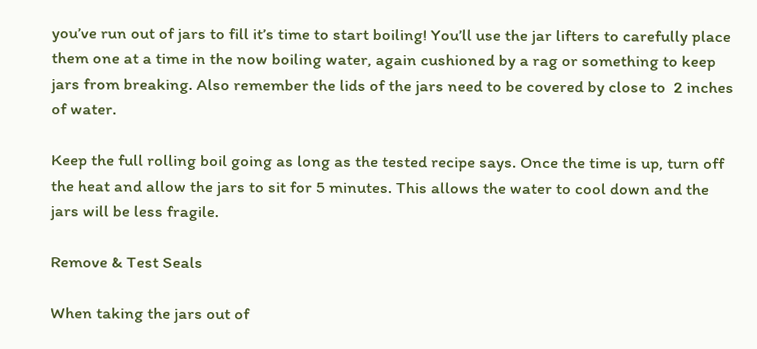you’ve run out of jars to fill it’s time to start boiling! You’ll use the jar lifters to carefully place them one at a time in the now boiling water, again cushioned by a rag or something to keep jars from breaking. Also remember the lids of the jars need to be covered by close to  2 inches of water.

Keep the full rolling boil going as long as the tested recipe says. Once the time is up, turn off the heat and allow the jars to sit for 5 minutes. This allows the water to cool down and the jars will be less fragile.

Remove & Test Seals

When taking the jars out of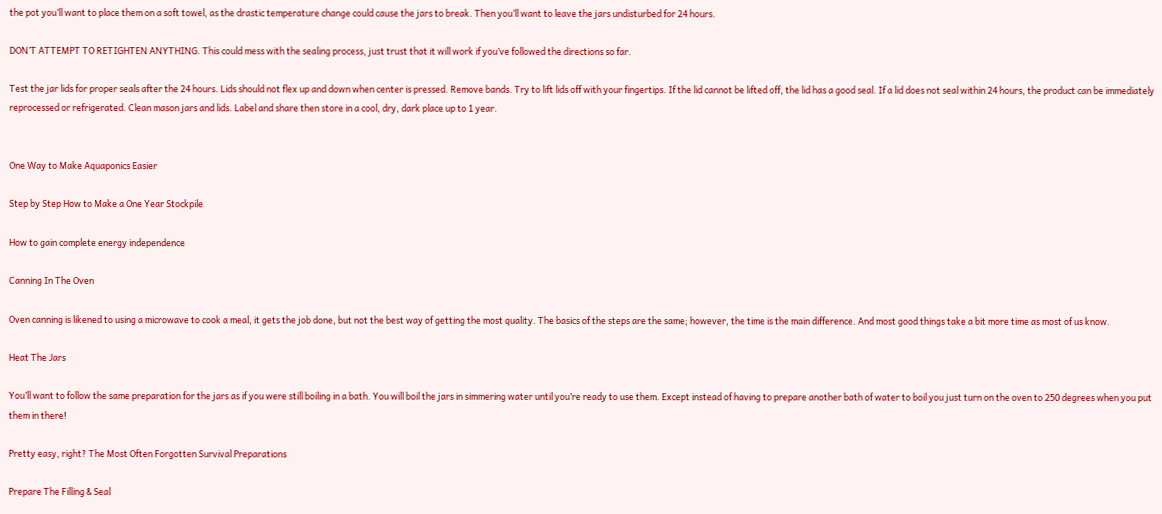the pot you’ll want to place them on a soft towel, as the drastic temperature change could cause the jars to break. Then you’ll want to leave the jars undisturbed for 24 hours.

DON’T ATTEMPT TO RETIGHTEN ANYTHING. This could mess with the sealing process, just trust that it will work if you’ve followed the directions so far.

Test the jar lids for proper seals after the 24 hours. Lids should not flex up and down when center is pressed. Remove bands. Try to lift lids off with your fingertips. If the lid cannot be lifted off, the lid has a good seal. If a lid does not seal within 24 hours, the product can be immediately reprocessed or refrigerated. Clean mason jars and lids. Label and share then store in a cool, dry, dark place up to 1 year.


One Way to Make Aquaponics Easier

Step by Step How to Make a One Year Stockpile

How to gain complete energy independence

Canning In The Oven

Oven canning is likened to using a microwave to cook a meal, it gets the job done, but not the best way of getting the most quality. The basics of the steps are the same; however, the time is the main difference. And most good things take a bit more time as most of us know.

Heat The Jars

You’ll want to follow the same preparation for the jars as if you were still boiling in a bath. You will boil the jars in simmering water until you’re ready to use them. Except instead of having to prepare another bath of water to boil you just turn on the oven to 250 degrees when you put them in there!

Pretty easy, right? The Most Often Forgotten Survival Preparations

Prepare The Filling & Seal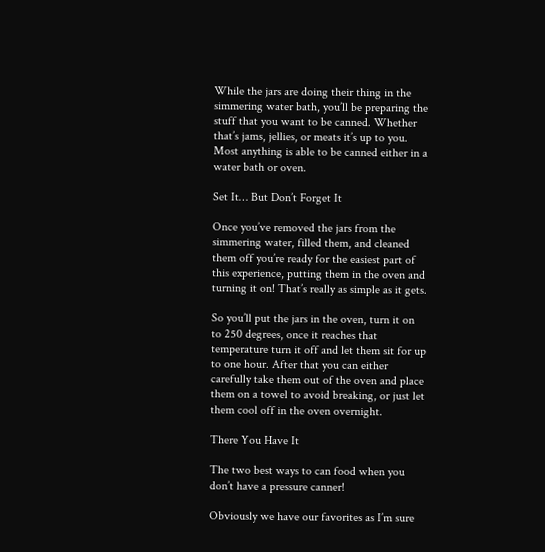While the jars are doing their thing in the simmering water bath, you’ll be preparing the stuff that you want to be canned. Whether that’s jams, jellies, or meats it’s up to you. Most anything is able to be canned either in a water bath or oven.

Set It… But Don’t Forget It

Once you’ve removed the jars from the simmering water, filled them, and cleaned them off you’re ready for the easiest part of this experience, putting them in the oven and turning it on! That’s really as simple as it gets.

So you’ll put the jars in the oven, turn it on to 250 degrees, once it reaches that temperature turn it off and let them sit for up to one hour. After that you can either carefully take them out of the oven and place them on a towel to avoid breaking, or just let them cool off in the oven overnight.

There You Have It

The two best ways to can food when you don’t have a pressure canner!

Obviously we have our favorites as I’m sure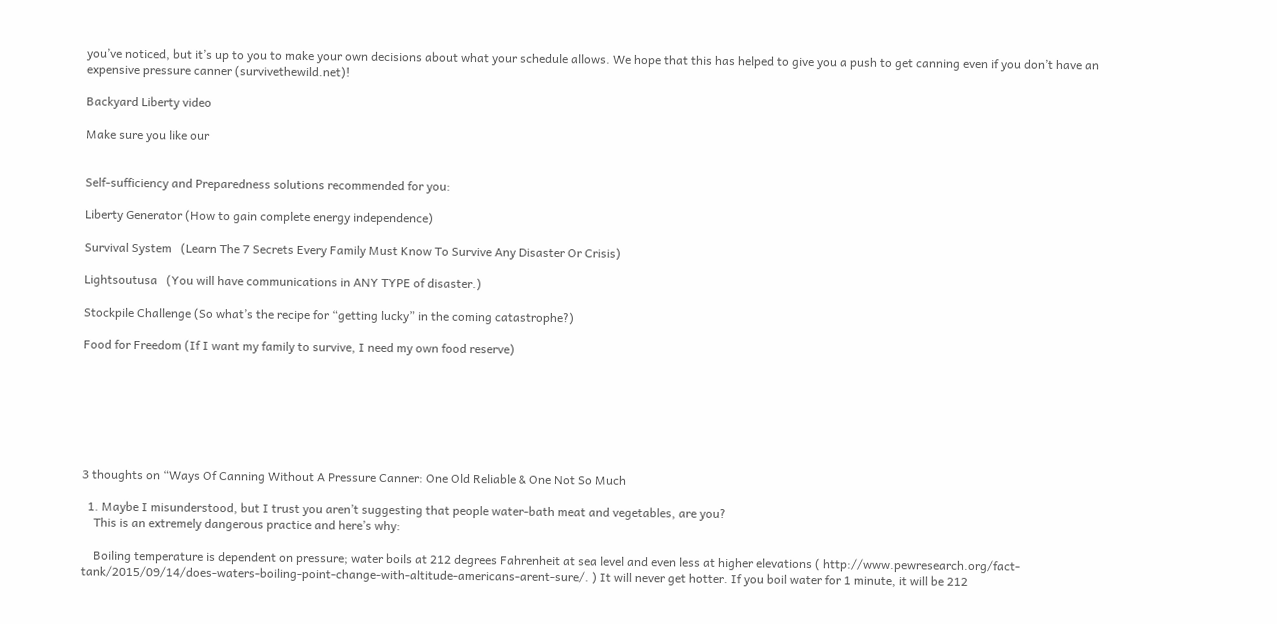you’ve noticed, but it’s up to you to make your own decisions about what your schedule allows. We hope that this has helped to give you a push to get canning even if you don’t have an expensive pressure canner (survivethewild.net)!

Backyard Liberty video

Make sure you like our


Self-sufficiency and Preparedness solutions recommended for you:

Liberty Generator (How to gain complete energy independence)

Survival System   (Learn The 7 Secrets Every Family Must Know To Survive Any Disaster Or Crisis)

Lightsoutusa   (You will have communications in ANY TYPE of disaster.)

Stockpile Challenge (So what’s the recipe for “getting lucky” in the coming catastrophe?)

Food for Freedom (If I want my family to survive, I need my own food reserve)







3 thoughts on “Ways Of Canning Without A Pressure Canner: One Old Reliable & One Not So Much

  1. Maybe I misunderstood, but I trust you aren’t suggesting that people water-bath meat and vegetables, are you?
    This is an extremely dangerous practice and here’s why:

    Boiling temperature is dependent on pressure; water boils at 212 degrees Fahrenheit at sea level and even less at higher elevations ( http://www.pewresearch.org/fact-tank/2015/09/14/does-waters-boiling-point-change-with-altitude-americans-arent-sure/. ) It will never get hotter. If you boil water for 1 minute, it will be 212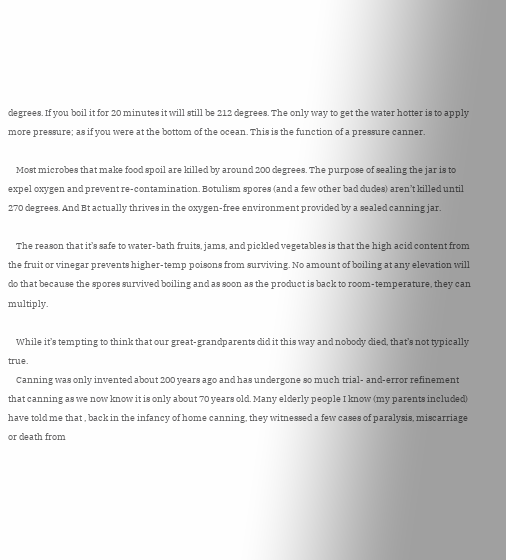degrees. If you boil it for 20 minutes it will still be 212 degrees. The only way to get the water hotter is to apply more pressure; as if you were at the bottom of the ocean. This is the function of a pressure canner.

    Most microbes that make food spoil are killed by around 200 degrees. The purpose of sealing the jar is to expel oxygen and prevent re-contamination. Botulism spores (and a few other bad dudes) aren’t killed until 270 degrees. And Bt actually thrives in the oxygen-free environment provided by a sealed canning jar.

    The reason that it’s safe to water-bath fruits, jams, and pickled vegetables is that the high acid content from the fruit or vinegar prevents higher-temp poisons from surviving. No amount of boiling at any elevation will do that because the spores survived boiling and as soon as the product is back to room-temperature, they can multiply.

    While it’s tempting to think that our great-grandparents did it this way and nobody died, that’s not typically true.
    Canning was only invented about 200 years ago and has undergone so much trial- and-error refinement that canning as we now know it is only about 70 years old. Many elderly people I know (my parents included) have told me that , back in the infancy of home canning, they witnessed a few cases of paralysis, miscarriage or death from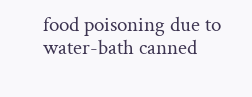food poisoning due to water-bath canned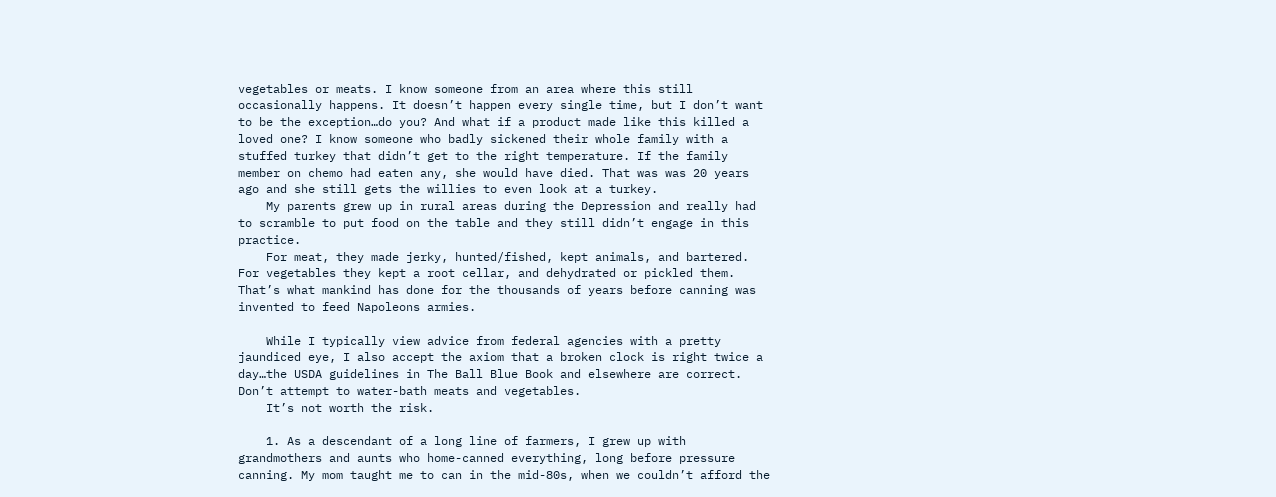vegetables or meats. I know someone from an area where this still occasionally happens. It doesn’t happen every single time, but I don’t want to be the exception…do you? And what if a product made like this killed a loved one? I know someone who badly sickened their whole family with a stuffed turkey that didn’t get to the right temperature. If the family member on chemo had eaten any, she would have died. That was was 20 years ago and she still gets the willies to even look at a turkey.
    My parents grew up in rural areas during the Depression and really had to scramble to put food on the table and they still didn’t engage in this practice.
    For meat, they made jerky, hunted/fished, kept animals, and bartered. For vegetables they kept a root cellar, and dehydrated or pickled them. That’s what mankind has done for the thousands of years before canning was invented to feed Napoleons armies.

    While I typically view advice from federal agencies with a pretty jaundiced eye, I also accept the axiom that a broken clock is right twice a day…the USDA guidelines in The Ball Blue Book and elsewhere are correct. Don’t attempt to water-bath meats and vegetables.
    It’s not worth the risk.

    1. As a descendant of a long line of farmers, I grew up with grandmothers and aunts who home-canned everything, long before pressure canning. My mom taught me to can in the mid-80s, when we couldn’t afford the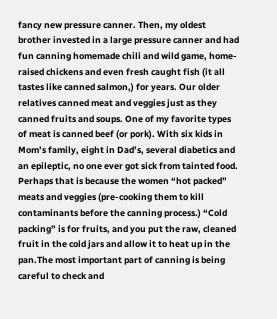fancy new pressure canner. Then, my oldest brother invested in a large pressure canner and had fun canning homemade chili and wild game, home-raised chickens and even fresh caught fish (it all tastes like canned salmon,) for years. Our older relatives canned meat and veggies just as they canned fruits and soups. One of my favorite types of meat is canned beef (or pork). With six kids in Mom’s family, eight in Dad’s, several diabetics and an epileptic, no one ever got sick from tainted food. Perhaps that is because the women “hot packed” meats and veggies (pre-cooking them to kill contaminants before the canning process.) “Cold packing” is for fruits, and you put the raw, cleaned fruit in the cold jars and allow it to heat up in the pan.The most important part of canning is being careful to check and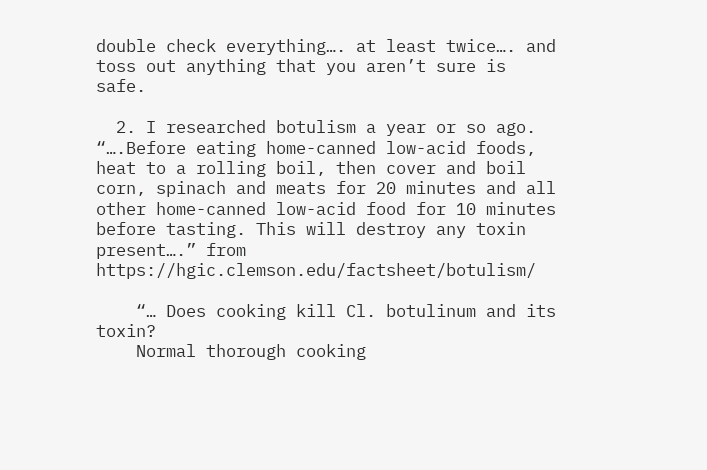double check everything…. at least twice…. and toss out anything that you aren’t sure is safe.

  2. I researched botulism a year or so ago. “….Before eating home-canned low-acid foods, heat to a rolling boil, then cover and boil corn, spinach and meats for 20 minutes and all other home-canned low-acid food for 10 minutes before tasting. This will destroy any toxin present….” from https://hgic.clemson.edu/factsheet/botulism/

    “… Does cooking kill Cl. botulinum and its toxin?
    Normal thorough cooking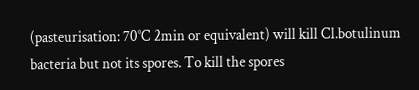(pasteurisation: 70°C 2min or equivalent) will kill Cl.botulinum bacteria but not its spores. To kill the spores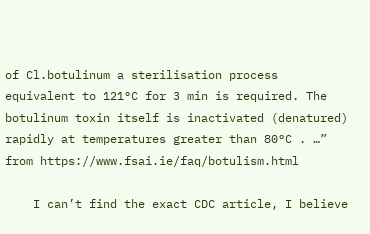of Cl.botulinum a sterilisation process equivalent to 121°C for 3 min is required. The botulinum toxin itself is inactivated (denatured) rapidly at temperatures greater than 80°C . …” from https://www.fsai.ie/faq/botulism.html

    I can’t find the exact CDC article, I believe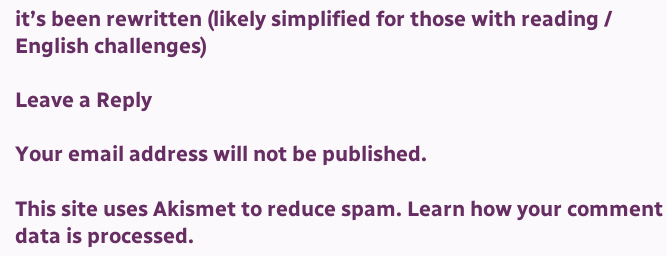it’s been rewritten (likely simplified for those with reading / English challenges)

Leave a Reply

Your email address will not be published.

This site uses Akismet to reduce spam. Learn how your comment data is processed.